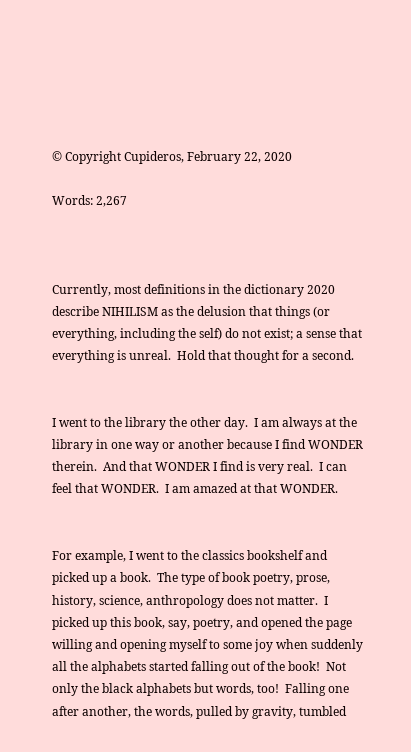© Copyright Cupideros, February 22, 2020

Words: 2,267



Currently, most definitions in the dictionary 2020 describe NIHILISM as the delusion that things (or everything, including the self) do not exist; a sense that everything is unreal.  Hold that thought for a second.


I went to the library the other day.  I am always at the library in one way or another because I find WONDER therein.  And that WONDER I find is very real.  I can feel that WONDER.  I am amazed at that WONDER.


For example, I went to the classics bookshelf and picked up a book.  The type of book poetry, prose, history, science, anthropology does not matter.  I picked up this book, say, poetry, and opened the page willing and opening myself to some joy when suddenly all the alphabets started falling out of the book!  Not only the black alphabets but words, too!  Falling one after another, the words, pulled by gravity, tumbled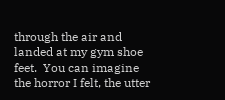through the air and landed at my gym shoe feet.  You can imagine the horror I felt, the utter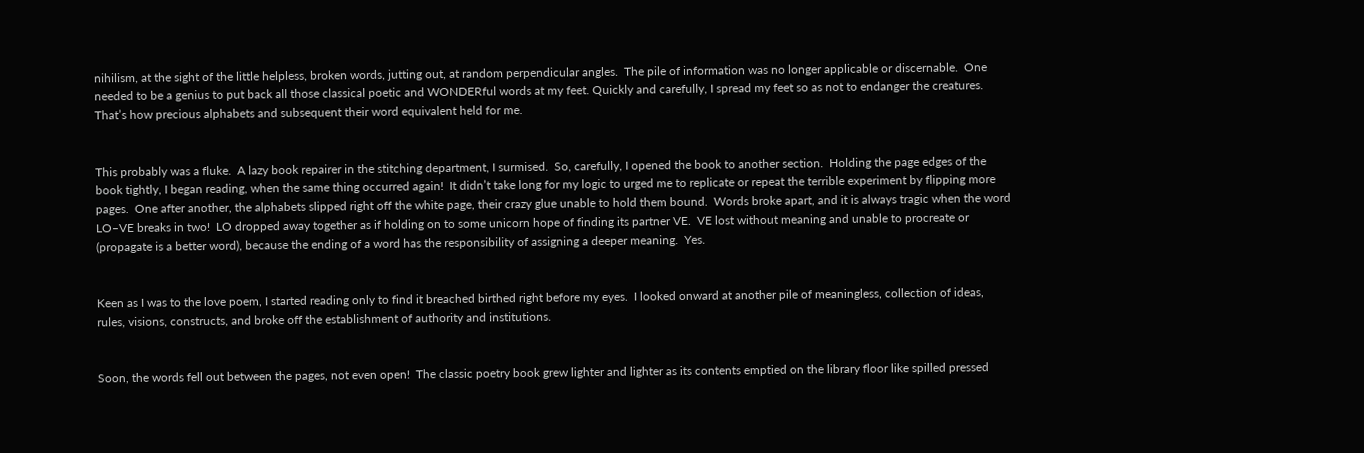nihilism, at the sight of the little helpless, broken words, jutting out, at random perpendicular angles.  The pile of information was no longer applicable or discernable.  One needed to be a genius to put back all those classical poetic and WONDERful words at my feet. Quickly and carefully, I spread my feet so as not to endanger the creatures.  That’s how precious alphabets and subsequent their word equivalent held for me.


This probably was a fluke.  A lazy book repairer in the stitching department, I surmised.  So, carefully, I opened the book to another section.  Holding the page edges of the book tightly, I began reading, when the same thing occurred again!  It didn’t take long for my logic to urged me to replicate or repeat the terrible experiment by flipping more pages.  One after another, the alphabets slipped right off the white page, their crazy glue unable to hold them bound.  Words broke apart, and it is always tragic when the word LO–VE breaks in two!  LO dropped away together as if holding on to some unicorn hope of finding its partner VE.  VE lost without meaning and unable to procreate or (propagate is a better word), because the ending of a word has the responsibility of assigning a deeper meaning.  Yes.


Keen as I was to the love poem, I started reading only to find it breached birthed right before my eyes.  I looked onward at another pile of meaningless, collection of ideas, rules, visions, constructs, and broke off the establishment of authority and institutions.


Soon, the words fell out between the pages, not even open!  The classic poetry book grew lighter and lighter as its contents emptied on the library floor like spilled pressed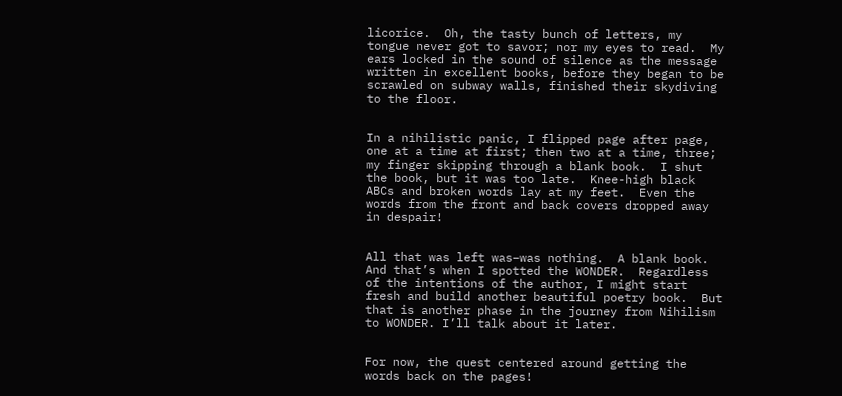licorice.  Oh, the tasty bunch of letters, my tongue never got to savor; nor my eyes to read.  My ears locked in the sound of silence as the message written in excellent books, before they began to be scrawled on subway walls, finished their skydiving to the floor.


In a nihilistic panic, I flipped page after page, one at a time at first; then two at a time, three; my finger skipping through a blank book.  I shut the book, but it was too late.  Knee-high black ABCs and broken words lay at my feet.  Even the words from the front and back covers dropped away in despair!


All that was left was–was nothing.  A blank book.  And that’s when I spotted the WONDER.  Regardless of the intentions of the author, I might start fresh and build another beautiful poetry book.  But that is another phase in the journey from Nihilism to WONDER. I’ll talk about it later.


For now, the quest centered around getting the words back on the pages!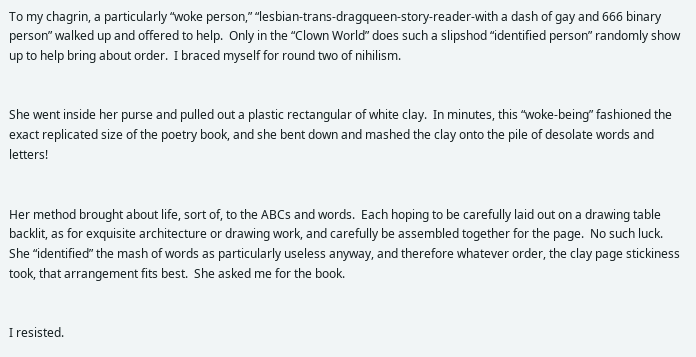To my chagrin, a particularly “woke person,” “lesbian-trans-dragqueen-story-reader-with a dash of gay and 666 binary person” walked up and offered to help.  Only in the “Clown World” does such a slipshod “identified person” randomly show up to help bring about order.  I braced myself for round two of nihilism.


She went inside her purse and pulled out a plastic rectangular of white clay.  In minutes, this “woke-being” fashioned the exact replicated size of the poetry book, and she bent down and mashed the clay onto the pile of desolate words and letters!


Her method brought about life, sort of, to the ABCs and words.  Each hoping to be carefully laid out on a drawing table backlit, as for exquisite architecture or drawing work, and carefully be assembled together for the page.  No such luck.  She “identified” the mash of words as particularly useless anyway, and therefore whatever order, the clay page stickiness took, that arrangement fits best.  She asked me for the book.


I resisted.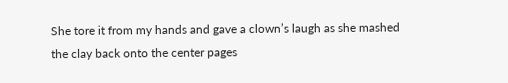She tore it from my hands and gave a clown’s laugh as she mashed the clay back onto the center pages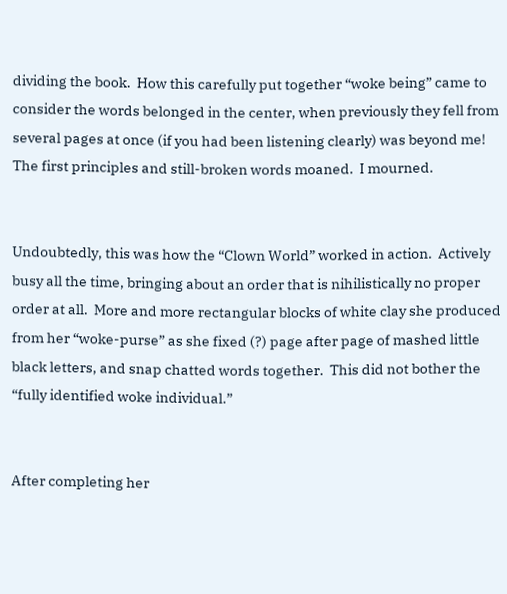dividing the book.  How this carefully put together “woke being” came to consider the words belonged in the center, when previously they fell from several pages at once (if you had been listening clearly) was beyond me!  The first principles and still-broken words moaned.  I mourned.


Undoubtedly, this was how the “Clown World” worked in action.  Actively busy all the time, bringing about an order that is nihilistically no proper order at all.  More and more rectangular blocks of white clay she produced from her “woke-purse” as she fixed (?) page after page of mashed little black letters, and snap chatted words together.  This did not bother the “fully identified woke individual.”


After completing her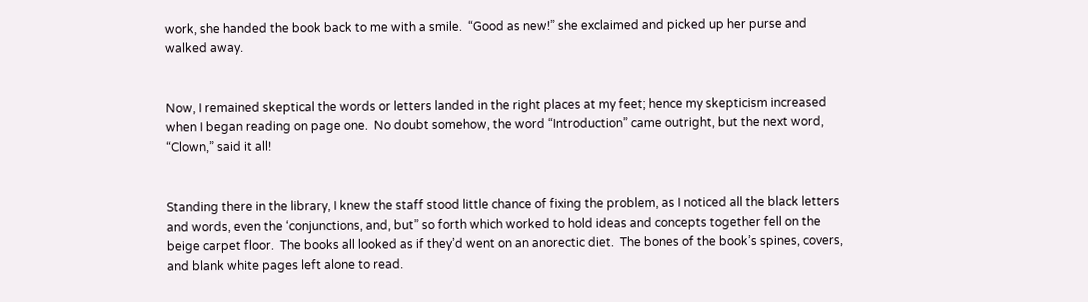work, she handed the book back to me with a smile.  “Good as new!” she exclaimed and picked up her purse and walked away.


Now, I remained skeptical the words or letters landed in the right places at my feet; hence my skepticism increased when I began reading on page one.  No doubt somehow, the word “Introduction” came outright, but the next word, “Clown,” said it all!


Standing there in the library, I knew the staff stood little chance of fixing the problem, as I noticed all the black letters and words, even the ‘conjunctions, and, but” so forth which worked to hold ideas and concepts together fell on the beige carpet floor.  The books all looked as if they’d went on an anorectic diet.  The bones of the book’s spines, covers, and blank white pages left alone to read.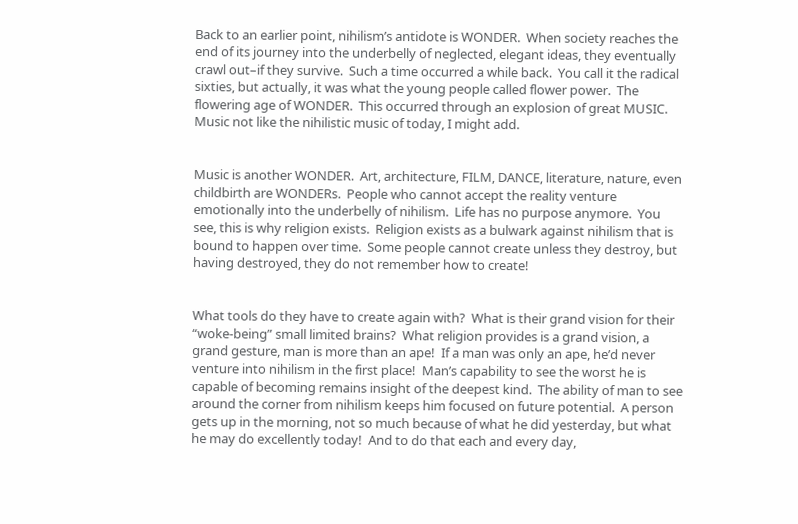Back to an earlier point, nihilism’s antidote is WONDER.  When society reaches the end of its journey into the underbelly of neglected, elegant ideas, they eventually crawl out–if they survive.  Such a time occurred a while back.  You call it the radical sixties, but actually, it was what the young people called flower power.  The flowering age of WONDER.  This occurred through an explosion of great MUSIC.  Music not like the nihilistic music of today, I might add.


Music is another WONDER.  Art, architecture, FILM, DANCE, literature, nature, even childbirth are WONDERs.  People who cannot accept the reality venture emotionally into the underbelly of nihilism.  Life has no purpose anymore.  You see, this is why religion exists.  Religion exists as a bulwark against nihilism that is bound to happen over time.  Some people cannot create unless they destroy, but having destroyed, they do not remember how to create!


What tools do they have to create again with?  What is their grand vision for their “woke-being” small limited brains?  What religion provides is a grand vision, a grand gesture, man is more than an ape!  If a man was only an ape, he’d never venture into nihilism in the first place!  Man’s capability to see the worst he is capable of becoming remains insight of the deepest kind.  The ability of man to see around the corner from nihilism keeps him focused on future potential.  A person gets up in the morning, not so much because of what he did yesterday, but what he may do excellently today!  And to do that each and every day,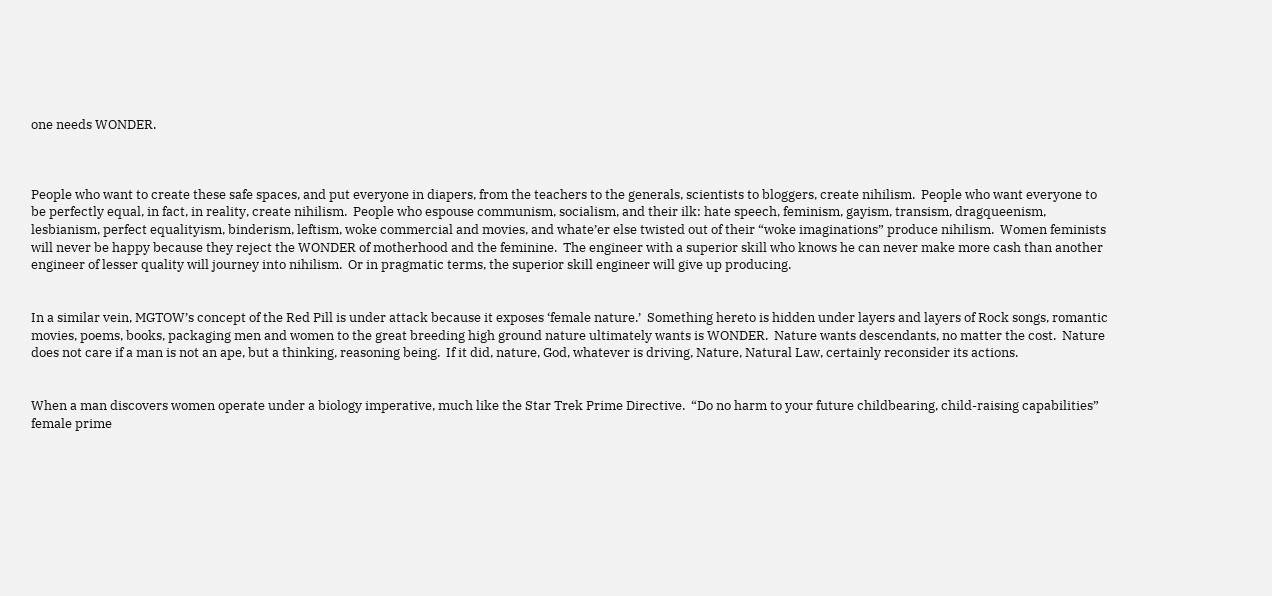one needs WONDER.



People who want to create these safe spaces, and put everyone in diapers, from the teachers to the generals, scientists to bloggers, create nihilism.  People who want everyone to be perfectly equal, in fact, in reality, create nihilism.  People who espouse communism, socialism, and their ilk: hate speech, feminism, gayism, transism, dragqueenism, lesbianism, perfect equalityism, binderism, leftism, woke commercial and movies, and whate’er else twisted out of their “woke imaginations” produce nihilism.  Women feminists will never be happy because they reject the WONDER of motherhood and the feminine.  The engineer with a superior skill who knows he can never make more cash than another engineer of lesser quality will journey into nihilism.  Or in pragmatic terms, the superior skill engineer will give up producing.


In a similar vein, MGTOW’s concept of the Red Pill is under attack because it exposes ‘female nature.’  Something hereto is hidden under layers and layers of Rock songs, romantic movies, poems, books, packaging men and women to the great breeding high ground nature ultimately wants is WONDER.  Nature wants descendants, no matter the cost.  Nature does not care if a man is not an ape, but a thinking, reasoning being.  If it did, nature, God, whatever is driving, Nature, Natural Law, certainly reconsider its actions.


When a man discovers women operate under a biology imperative, much like the Star Trek Prime Directive.  “Do no harm to your future childbearing, child-raising capabilities” female prime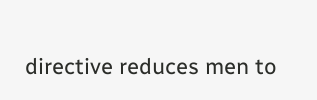directive reduces men to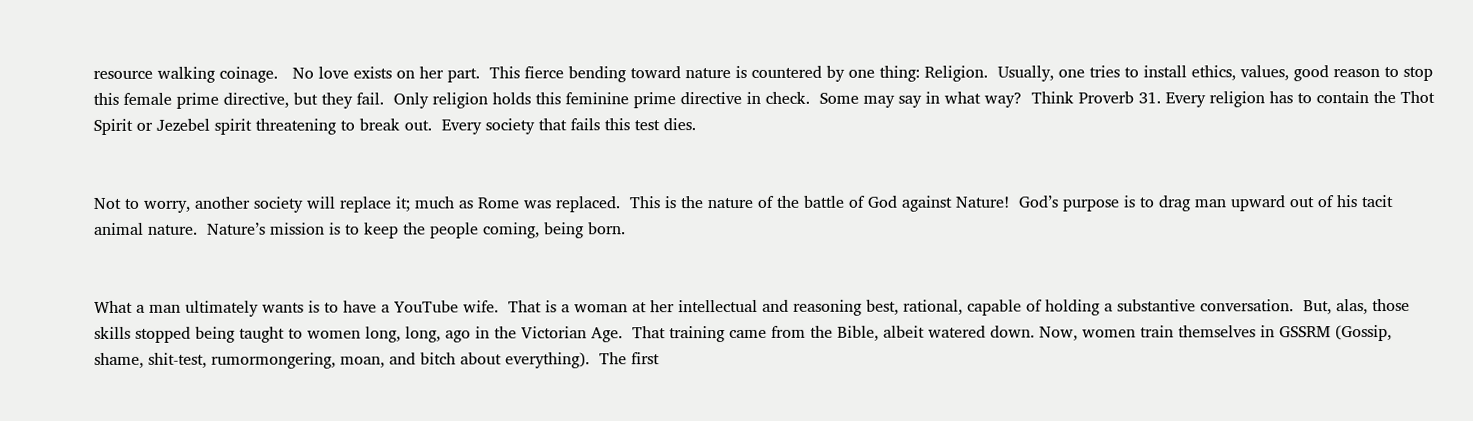resource walking coinage.   No love exists on her part.  This fierce bending toward nature is countered by one thing: Religion.  Usually, one tries to install ethics, values, good reason to stop this female prime directive, but they fail.  Only religion holds this feminine prime directive in check.  Some may say in what way?  Think Proverb 31. Every religion has to contain the Thot Spirit or Jezebel spirit threatening to break out.  Every society that fails this test dies.


Not to worry, another society will replace it; much as Rome was replaced.  This is the nature of the battle of God against Nature!  God’s purpose is to drag man upward out of his tacit animal nature.  Nature’s mission is to keep the people coming, being born.


What a man ultimately wants is to have a YouTube wife.  That is a woman at her intellectual and reasoning best, rational, capable of holding a substantive conversation.  But, alas, those skills stopped being taught to women long, long, ago in the Victorian Age.  That training came from the Bible, albeit watered down. Now, women train themselves in GSSRM (Gossip, shame, shit-test, rumormongering, moan, and bitch about everything).  The first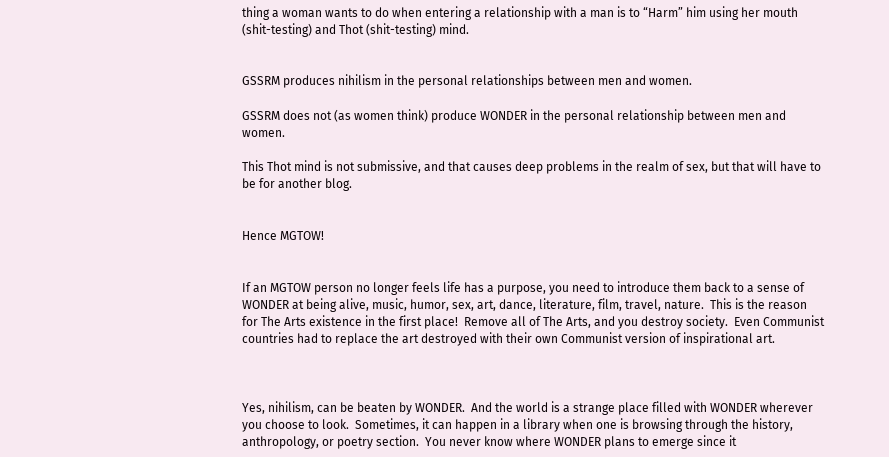thing a woman wants to do when entering a relationship with a man is to “Harm” him using her mouth (shit-testing) and Thot (shit-testing) mind.


GSSRM produces nihilism in the personal relationships between men and women.

GSSRM does not (as women think) produce WONDER in the personal relationship between men and women.

This Thot mind is not submissive, and that causes deep problems in the realm of sex, but that will have to be for another blog.


Hence MGTOW!


If an MGTOW person no longer feels life has a purpose, you need to introduce them back to a sense of WONDER at being alive, music, humor, sex, art, dance, literature, film, travel, nature.  This is the reason for The Arts existence in the first place!  Remove all of The Arts, and you destroy society.  Even Communist countries had to replace the art destroyed with their own Communist version of inspirational art.



Yes, nihilism, can be beaten by WONDER.  And the world is a strange place filled with WONDER wherever you choose to look.  Sometimes, it can happen in a library when one is browsing through the history, anthropology, or poetry section.  You never know where WONDER plans to emerge since it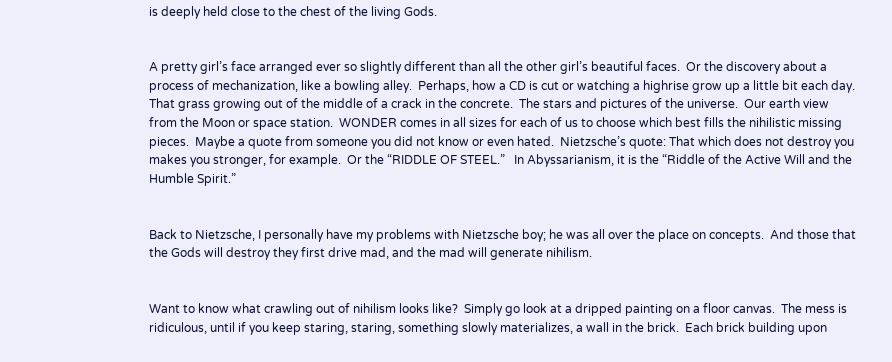is deeply held close to the chest of the living Gods.


A pretty girl’s face arranged ever so slightly different than all the other girl’s beautiful faces.  Or the discovery about a process of mechanization, like a bowling alley.  Perhaps, how a CD is cut or watching a highrise grow up a little bit each day.  That grass growing out of the middle of a crack in the concrete.  The stars and pictures of the universe.  Our earth view from the Moon or space station.  WONDER comes in all sizes for each of us to choose which best fills the nihilistic missing pieces.  Maybe a quote from someone you did not know or even hated.  Nietzsche’s quote: That which does not destroy you makes you stronger, for example.  Or the “RIDDLE OF STEEL.”   In Abyssarianism, it is the “Riddle of the Active Will and the Humble Spirit.”


Back to Nietzsche, I personally have my problems with Nietzsche boy; he was all over the place on concepts.  And those that the Gods will destroy they first drive mad, and the mad will generate nihilism.


Want to know what crawling out of nihilism looks like?  Simply go look at a dripped painting on a floor canvas.  The mess is ridiculous, until if you keep staring, staring, something slowly materializes, a wall in the brick.  Each brick building upon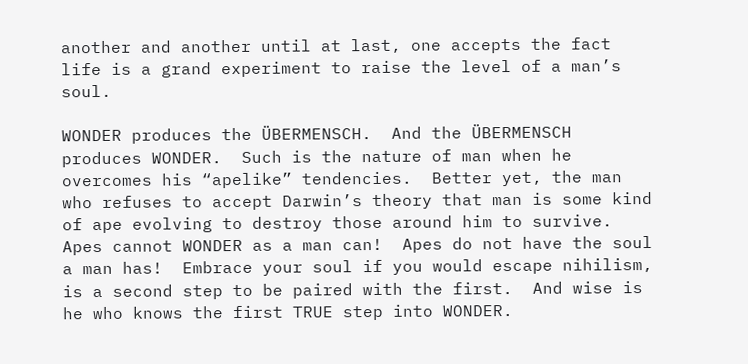another and another until at last, one accepts the fact life is a grand experiment to raise the level of a man’s soul.

WONDER produces the ÜBERMENSCH.  And the ÜBERMENSCH produces WONDER.  Such is the nature of man when he overcomes his “apelike” tendencies.  Better yet, the man who refuses to accept Darwin’s theory that man is some kind of ape evolving to destroy those around him to survive.  Apes cannot WONDER as a man can!  Apes do not have the soul a man has!  Embrace your soul if you would escape nihilism, is a second step to be paired with the first.  And wise is he who knows the first TRUE step into WONDER.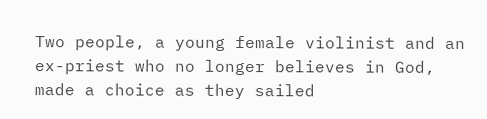Two people, a young female violinist and an ex-priest who no longer believes in God, made a choice as they sailed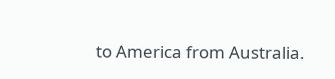to America from Australia.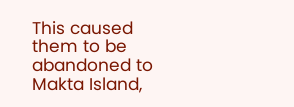This caused them to be abandoned to Makta Island,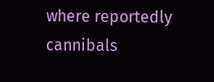where reportedly cannibals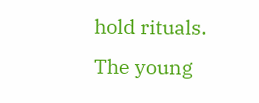hold rituals. The young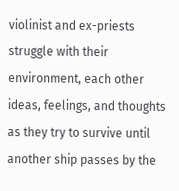violinist and ex-priests struggle with their environment, each other ideas, feelings, and thoughts as they try to survive until another ship passes by the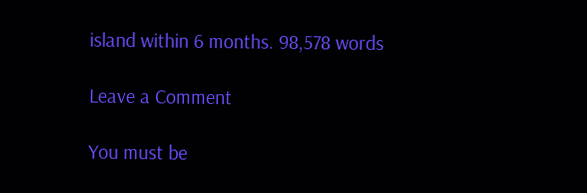island within 6 months. 98,578 words

Leave a Comment

You must be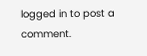logged in to post a comment.